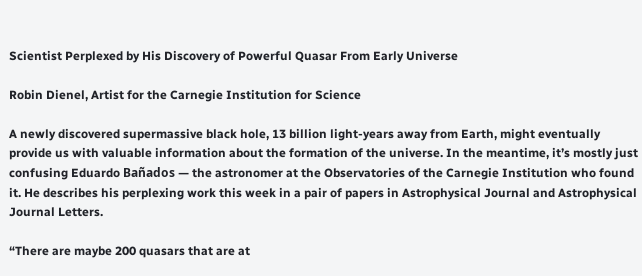Scientist Perplexed by His Discovery of Powerful Quasar From Early Universe

Robin Dienel, Artist for the Carnegie Institution for Science

A newly discovered supermassive black hole, 13 billion light-years away from Earth, might eventually provide us with valuable information about the formation of the universe. In the meantime, it’s mostly just confusing Eduardo Bañados — the astronomer at the Observatories of the Carnegie Institution who found it. He describes his perplexing work this week in a pair of papers in Astrophysical Journal and Astrophysical Journal Letters.

“There are maybe 200 quasars that are at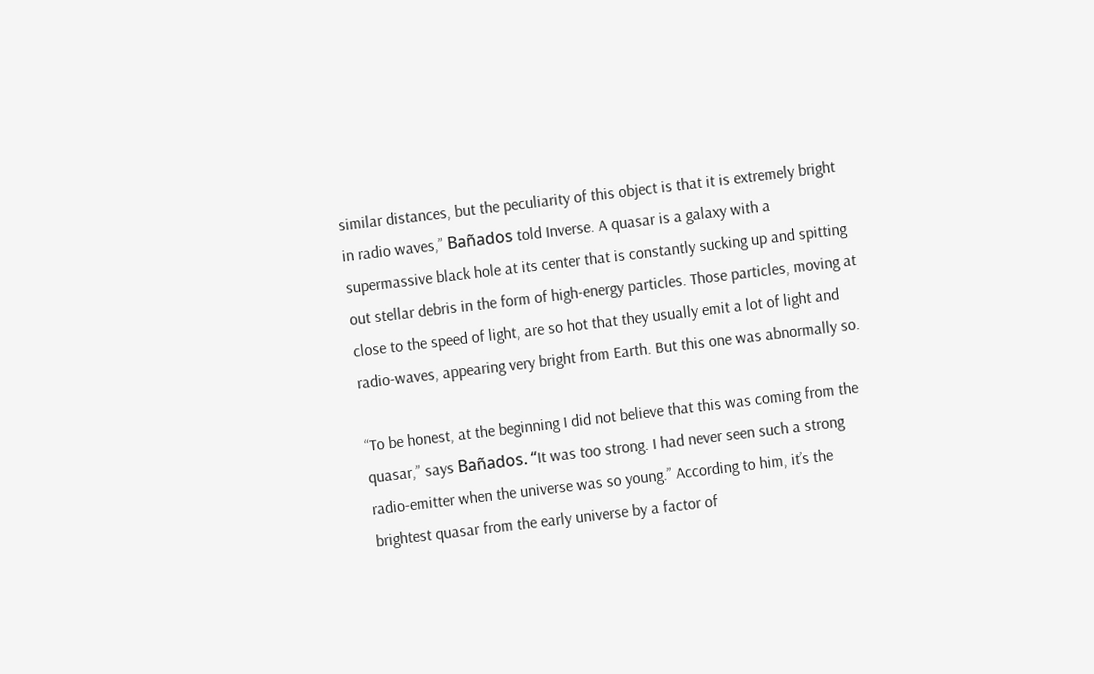similar distances, but the peculiarity of this object is that it is extremely bright in radio waves,” Bañados told Inverse. A quasar is a galaxy with a supermassive black hole at its center that is constantly sucking up and spitting out stellar debris in the form of high-energy particles. Those particles, moving at close to the speed of light, are so hot that they usually emit a lot of light and radio-waves, appearing very bright from Earth. But this one was abnormally so.

“To be honest, at the beginning I did not believe that this was coming from the quasar,” says Bañados. “It was too strong. I had never seen such a strong radio-emitter when the universe was so young.” According to him, it’s the brightest quasar from the early universe by a factor of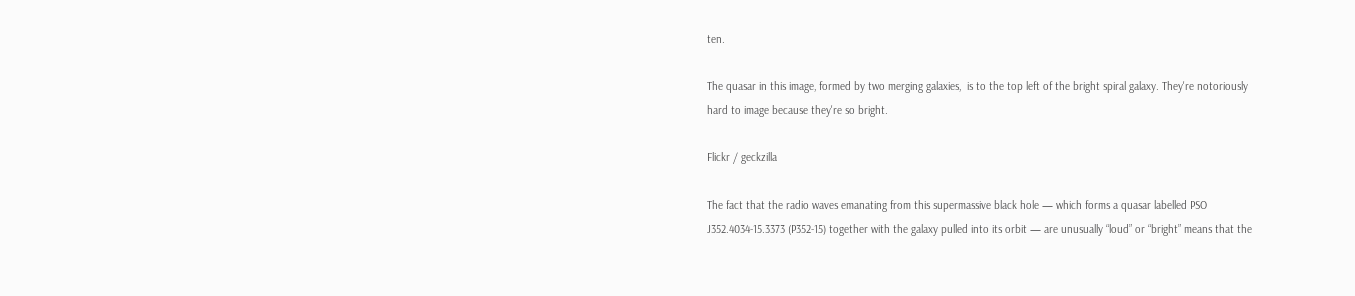ten.

The quasar in this image, formed by two merging galaxies,  is to the top left of the bright spiral galaxy. They're notoriously hard to image because they're so bright.

Flickr / geckzilla

The fact that the radio waves emanating from this supermassive black hole — which forms a quasar labelled PSO J352.4034-15.3373 (P352-15) together with the galaxy pulled into its orbit — are unusually “loud” or “bright” means that the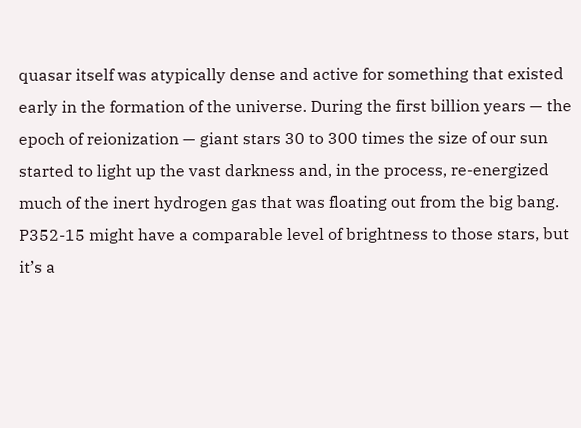quasar itself was atypically dense and active for something that existed early in the formation of the universe. During the first billion years — the epoch of reionization — giant stars 30 to 300 times the size of our sun started to light up the vast darkness and, in the process, re-energized much of the inert hydrogen gas that was floating out from the big bang. P352-15 might have a comparable level of brightness to those stars, but it’s a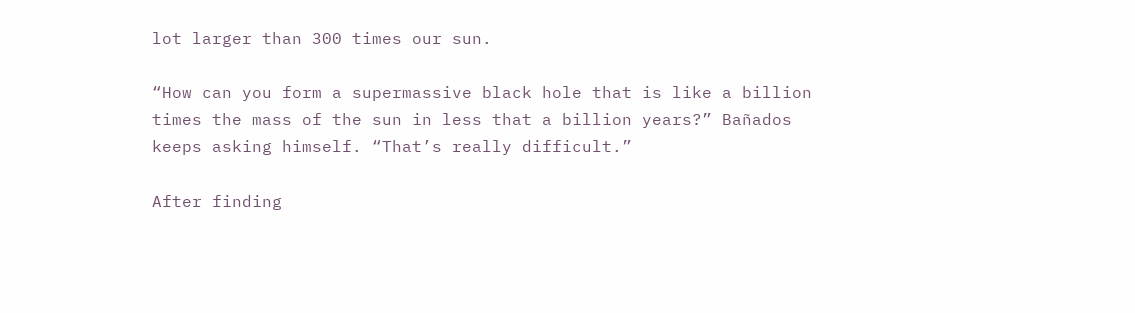lot larger than 300 times our sun.

“How can you form a supermassive black hole that is like a billion times the mass of the sun in less that a billion years?” Bañados keeps asking himself. “That’s really difficult.”

After finding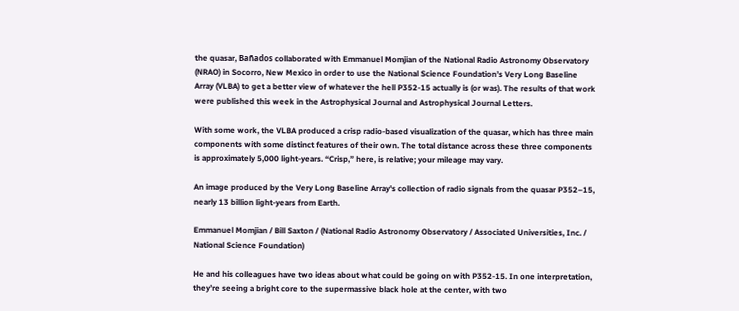the quasar, Bañados collaborated with Emmanuel Momjian of the National Radio Astronomy Observatory (NRAO) in Socorro, New Mexico in order to use the National Science Foundation’s Very Long Baseline Array (VLBA) to get a better view of whatever the hell P352-15 actually is (or was). The results of that work were published this week in the Astrophysical Journal and Astrophysical Journal Letters.

With some work, the VLBA produced a crisp radio-based visualization of the quasar, which has three main components with some distinct features of their own. The total distance across these three components is approximately 5,000 light-years. “Crisp,” here, is relative; your mileage may vary.

An image produced by the Very Long Baseline Array's collection of radio signals from the quasar P352–15, nearly 13 billion light-years from Earth.

Emmanuel Momjian / Bill Saxton / (National Radio Astronomy Observatory / Associated Universities, Inc. / National Science Foundation)

He and his colleagues have two ideas about what could be going on with P352-15. In one interpretation, they’re seeing a bright core to the supermassive black hole at the center, with two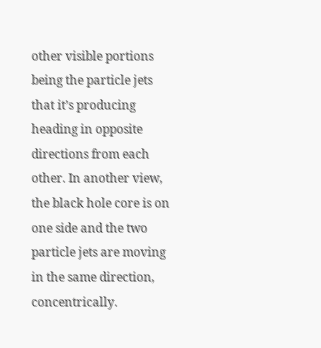other visible portions being the particle jets that it’s producing heading in opposite directions from each other. In another view, the black hole core is on one side and the two particle jets are moving in the same direction, concentrically.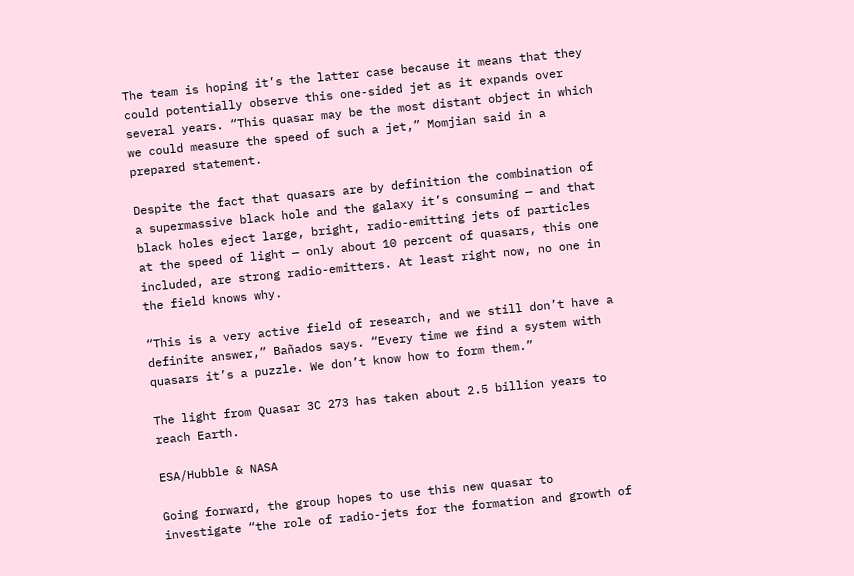The team is hoping it’s the latter case because it means that they could potentially observe this one-sided jet as it expands over several years. “This quasar may be the most distant object in which we could measure the speed of such a jet,” Momjian said in a prepared statement.

Despite the fact that quasars are by definition the combination of a supermassive black hole and the galaxy it’s consuming — and that black holes eject large, bright, radio-emitting jets of particles at the speed of light — only about 10 percent of quasars, this one included, are strong radio-emitters. At least right now, no one in the field knows why.

“This is a very active field of research, and we still don’t have a definite answer,” Bañados says. “Every time we find a system with quasars it’s a puzzle. We don’t know how to form them.”

The light from Quasar 3C 273 has taken about 2.5 billion years to reach Earth.

ESA/Hubble & NASA

Going forward, the group hopes to use this new quasar to investigate “the role of radio-jets for the formation and growth of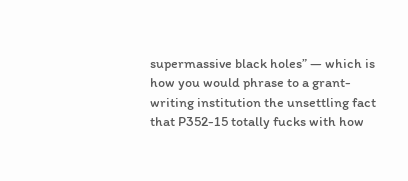supermassive black holes” — which is how you would phrase to a grant-writing institution the unsettling fact that P352-15 totally fucks with how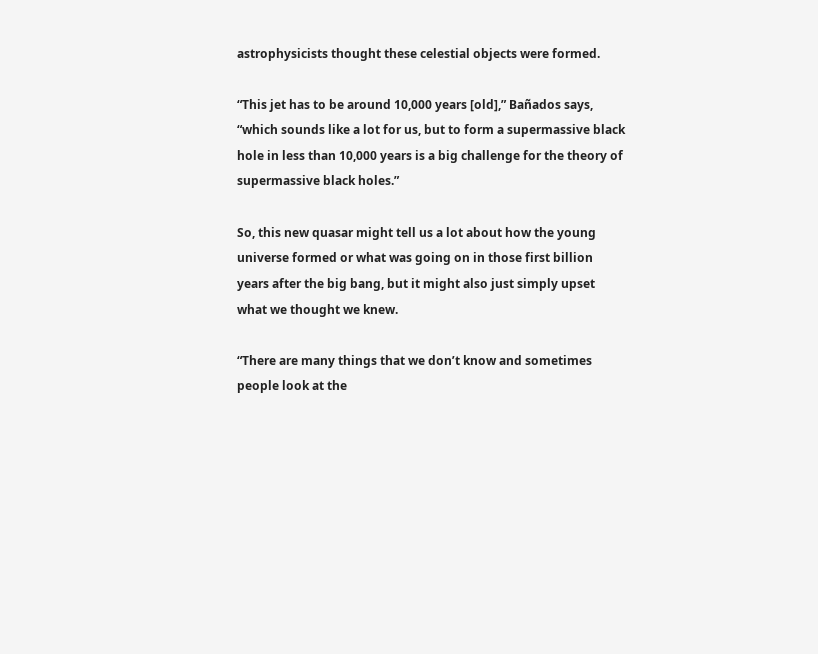astrophysicists thought these celestial objects were formed.

“This jet has to be around 10,000 years [old],” Bañados says, “which sounds like a lot for us, but to form a supermassive black hole in less than 10,000 years is a big challenge for the theory of supermassive black holes.”

So, this new quasar might tell us a lot about how the young universe formed or what was going on in those first billion years after the big bang, but it might also just simply upset what we thought we knew.

“There are many things that we don’t know and sometimes people look at the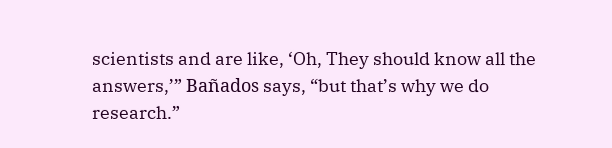scientists and are like, ‘Oh, They should know all the answers,’” Bañados says, “but that’s why we do research.”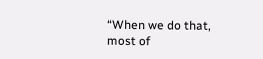“When we do that, most of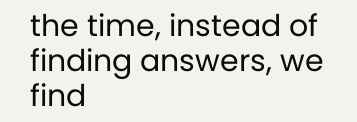the time, instead of finding answers, we find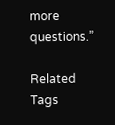more questions.”

Related Tags